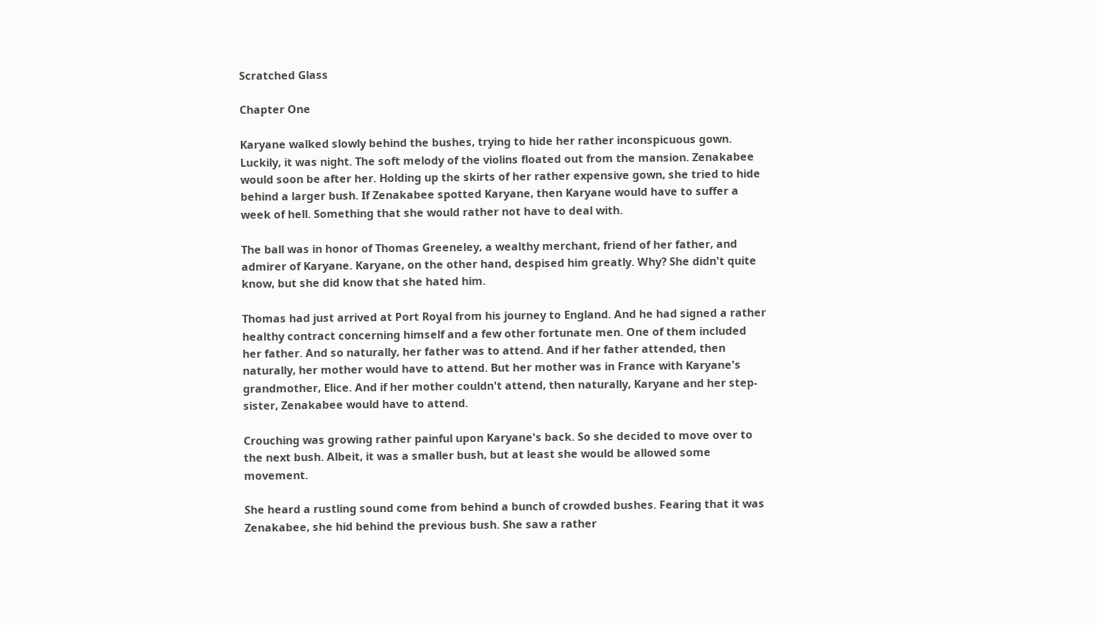Scratched Glass

Chapter One

Karyane walked slowly behind the bushes, trying to hide her rather inconspicuous gown. Luckily, it was night. The soft melody of the violins floated out from the mansion. Zenakabee would soon be after her. Holding up the skirts of her rather expensive gown, she tried to hide behind a larger bush. If Zenakabee spotted Karyane, then Karyane would have to suffer a week of hell. Something that she would rather not have to deal with.

The ball was in honor of Thomas Greeneley, a wealthy merchant, friend of her father, and admirer of Karyane. Karyane, on the other hand, despised him greatly. Why? She didn't quite know, but she did know that she hated him.

Thomas had just arrived at Port Royal from his journey to England. And he had signed a rather healthy contract concerning himself and a few other fortunate men. One of them included her father. And so naturally, her father was to attend. And if her father attended, then naturally, her mother would have to attend. But her mother was in France with Karyane's grandmother, Elice. And if her mother couldn't attend, then naturally, Karyane and her step-sister, Zenakabee would have to attend.

Crouching was growing rather painful upon Karyane's back. So she decided to move over to the next bush. Albeit, it was a smaller bush, but at least she would be allowed some movement.

She heard a rustling sound come from behind a bunch of crowded bushes. Fearing that it was Zenakabee, she hid behind the previous bush. She saw a rather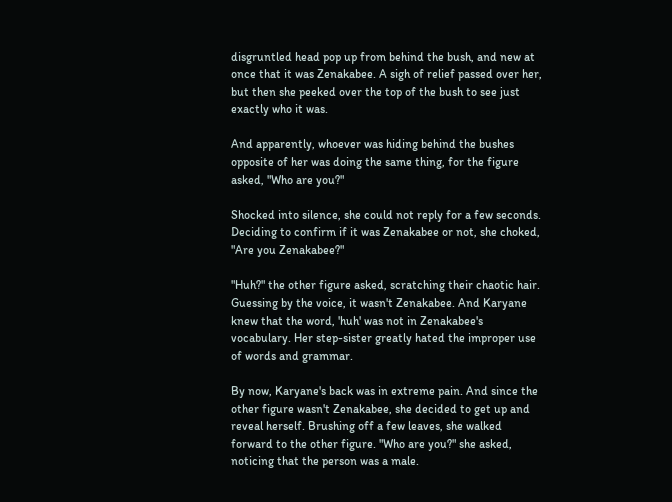disgruntled head pop up from behind the bush, and new at once that it was Zenakabee. A sigh of relief passed over her, but then she peeked over the top of the bush to see just exactly who it was.

And apparently, whoever was hiding behind the bushes opposite of her was doing the same thing, for the figure asked, "Who are you?"

Shocked into silence, she could not reply for a few seconds. Deciding to confirm if it was Zenakabee or not, she choked, "Are you Zenakabee?"

"Huh?" the other figure asked, scratching their chaotic hair. Guessing by the voice, it wasn't Zenakabee. And Karyane knew that the word, 'huh' was not in Zenakabee's vocabulary. Her step-sister greatly hated the improper use of words and grammar.

By now, Karyane's back was in extreme pain. And since the other figure wasn't Zenakabee, she decided to get up and reveal herself. Brushing off a few leaves, she walked forward to the other figure. "Who are you?" she asked, noticing that the person was a male.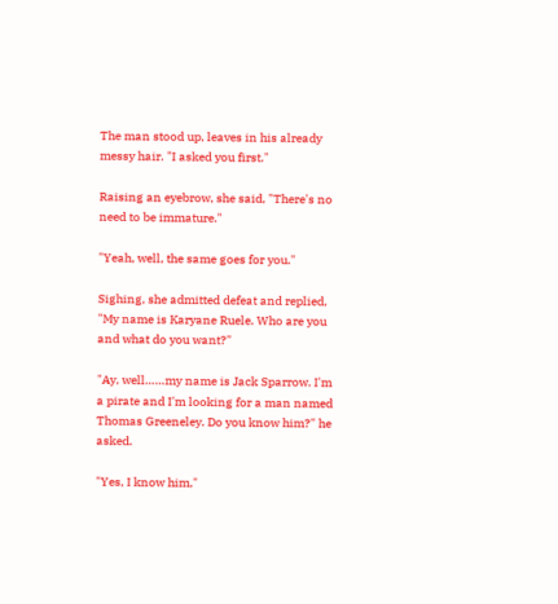The man stood up, leaves in his already messy hair. "I asked you first."

Raising an eyebrow, she said, "There's no need to be immature."

"Yeah, well, the same goes for you."

Sighing, she admitted defeat and replied, "My name is Karyane Ruele. Who are you and what do you want?"

"Ay, well……my name is Jack Sparrow. I'm a pirate and I'm looking for a man named Thomas Greeneley. Do you know him?" he asked.

"Yes, I know him,"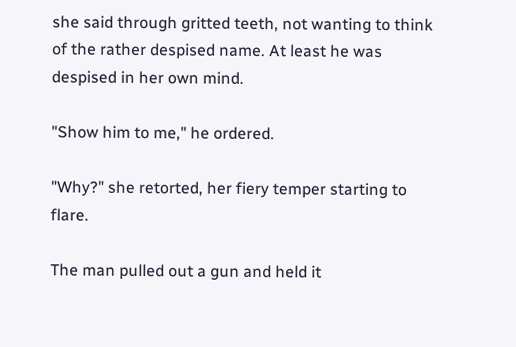she said through gritted teeth, not wanting to think of the rather despised name. At least he was despised in her own mind.

"Show him to me," he ordered.

"Why?" she retorted, her fiery temper starting to flare.

The man pulled out a gun and held it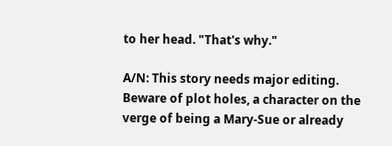to her head. "That's why."

A/N: This story needs major editing. Beware of plot holes, a character on the verge of being a Mary-Sue or already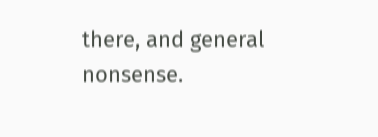there, and general nonsense.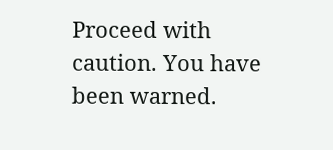Proceed with caution. You have been warned.